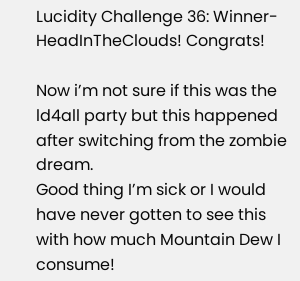Lucidity Challenge 36: Winner- HeadInTheClouds! Congrats!

Now i’m not sure if this was the ld4all party but this happened after switching from the zombie dream.
Good thing I’m sick or I would have never gotten to see this with how much Mountain Dew I consume!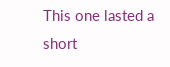This one lasted a short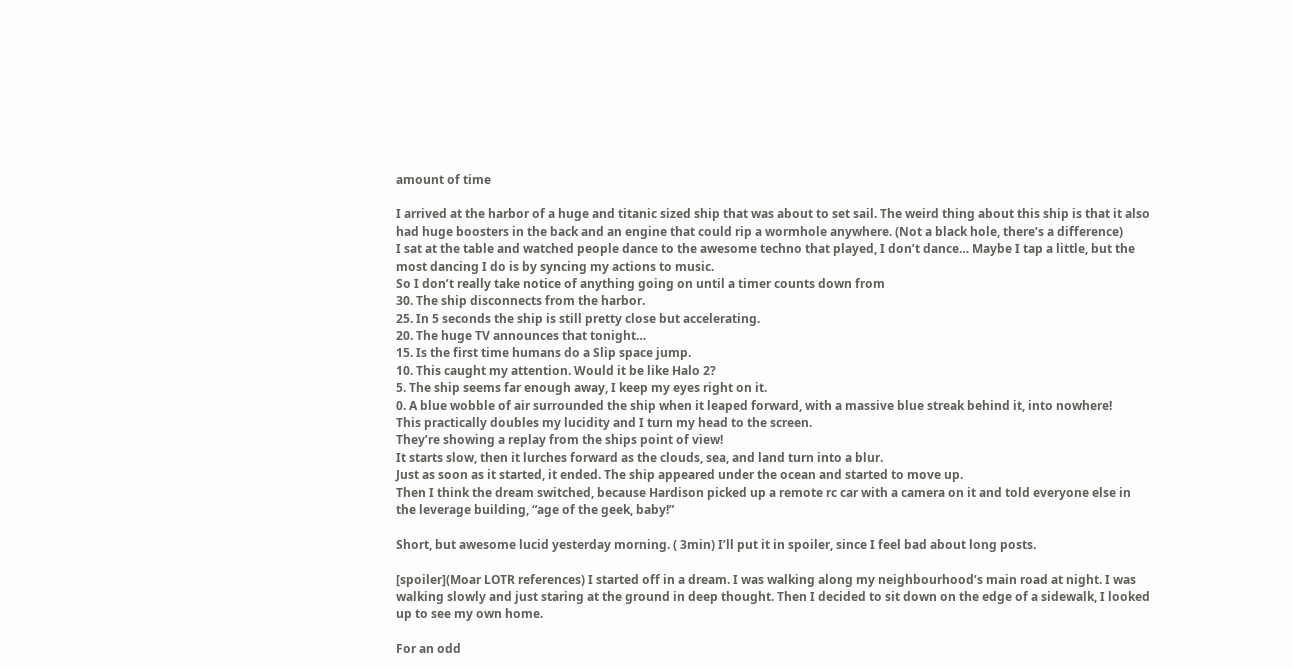amount of time

I arrived at the harbor of a huge and titanic sized ship that was about to set sail. The weird thing about this ship is that it also had huge boosters in the back and an engine that could rip a wormhole anywhere. (Not a black hole, there’s a difference)
I sat at the table and watched people dance to the awesome techno that played, I don’t dance… Maybe I tap a little, but the most dancing I do is by syncing my actions to music.
So I don’t really take notice of anything going on until a timer counts down from
30. The ship disconnects from the harbor.
25. In 5 seconds the ship is still pretty close but accelerating.
20. The huge TV announces that tonight…
15. Is the first time humans do a Slip space jump.
10. This caught my attention. Would it be like Halo 2?
5. The ship seems far enough away, I keep my eyes right on it.
0. A blue wobble of air surrounded the ship when it leaped forward, with a massive blue streak behind it, into nowhere!
This practically doubles my lucidity and I turn my head to the screen.
They’re showing a replay from the ships point of view!
It starts slow, then it lurches forward as the clouds, sea, and land turn into a blur.
Just as soon as it started, it ended. The ship appeared under the ocean and started to move up.
Then I think the dream switched, because Hardison picked up a remote rc car with a camera on it and told everyone else in the leverage building, “age of the geek, baby!”

Short, but awesome lucid yesterday morning. ( 3min) I’ll put it in spoiler, since I feel bad about long posts.

[spoiler](Moar LOTR references) I started off in a dream. I was walking along my neighbourhood’s main road at night. I was walking slowly and just staring at the ground in deep thought. Then I decided to sit down on the edge of a sidewalk, I looked up to see my own home.

For an odd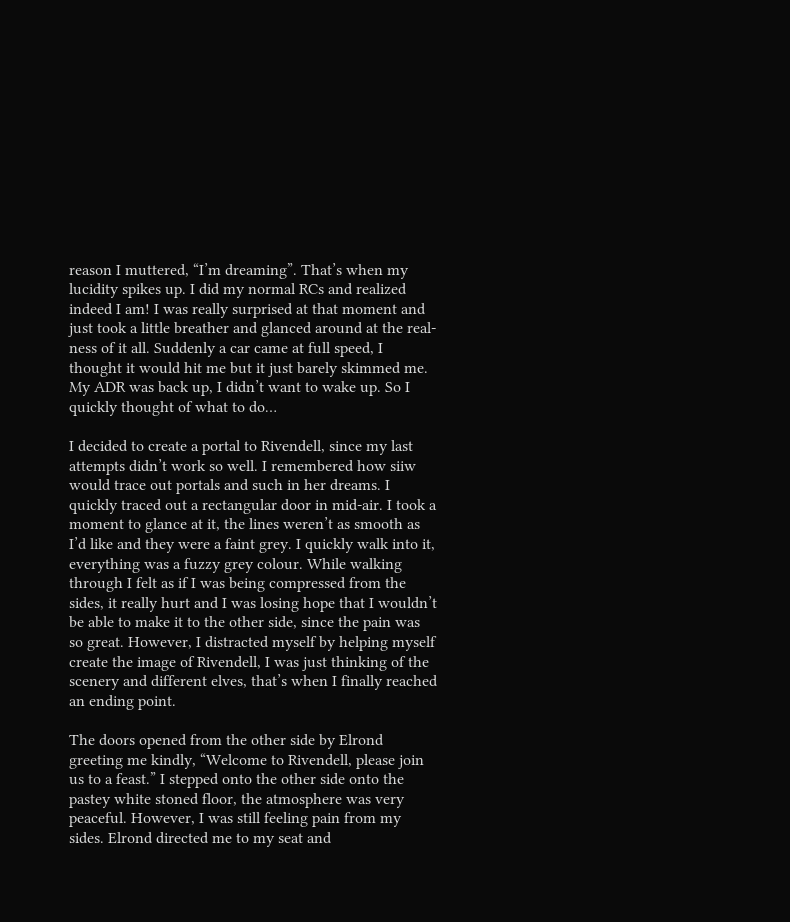reason I muttered, “I’m dreaming”. That’s when my lucidity spikes up. I did my normal RCs and realized indeed I am! I was really surprised at that moment and just took a little breather and glanced around at the real-ness of it all. Suddenly a car came at full speed, I thought it would hit me but it just barely skimmed me. My ADR was back up, I didn’t want to wake up. So I quickly thought of what to do…

I decided to create a portal to Rivendell, since my last attempts didn’t work so well. I remembered how siiw would trace out portals and such in her dreams. I quickly traced out a rectangular door in mid-air. I took a moment to glance at it, the lines weren’t as smooth as I’d like and they were a faint grey. I quickly walk into it, everything was a fuzzy grey colour. While walking through I felt as if I was being compressed from the sides, it really hurt and I was losing hope that I wouldn’t be able to make it to the other side, since the pain was so great. However, I distracted myself by helping myself create the image of Rivendell, I was just thinking of the scenery and different elves, that’s when I finally reached an ending point.

The doors opened from the other side by Elrond greeting me kindly, “Welcome to Rivendell, please join us to a feast.” I stepped onto the other side onto the pastey white stoned floor, the atmosphere was very peaceful. However, I was still feeling pain from my sides. Elrond directed me to my seat and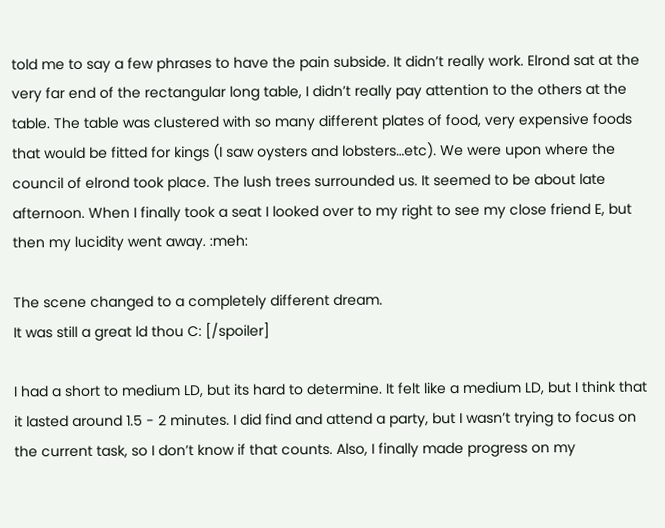told me to say a few phrases to have the pain subside. It didn’t really work. Elrond sat at the very far end of the rectangular long table, I didn’t really pay attention to the others at the table. The table was clustered with so many different plates of food, very expensive foods that would be fitted for kings (I saw oysters and lobsters…etc). We were upon where the council of elrond took place. The lush trees surrounded us. It seemed to be about late afternoon. When I finally took a seat I looked over to my right to see my close friend E, but then my lucidity went away. :meh:

The scene changed to a completely different dream.
It was still a great ld thou C: [/spoiler]

I had a short to medium LD, but its hard to determine. It felt like a medium LD, but I think that it lasted around 1.5 - 2 minutes. I did find and attend a party, but I wasn’t trying to focus on the current task, so I don’t know if that counts. Also, I finally made progress on my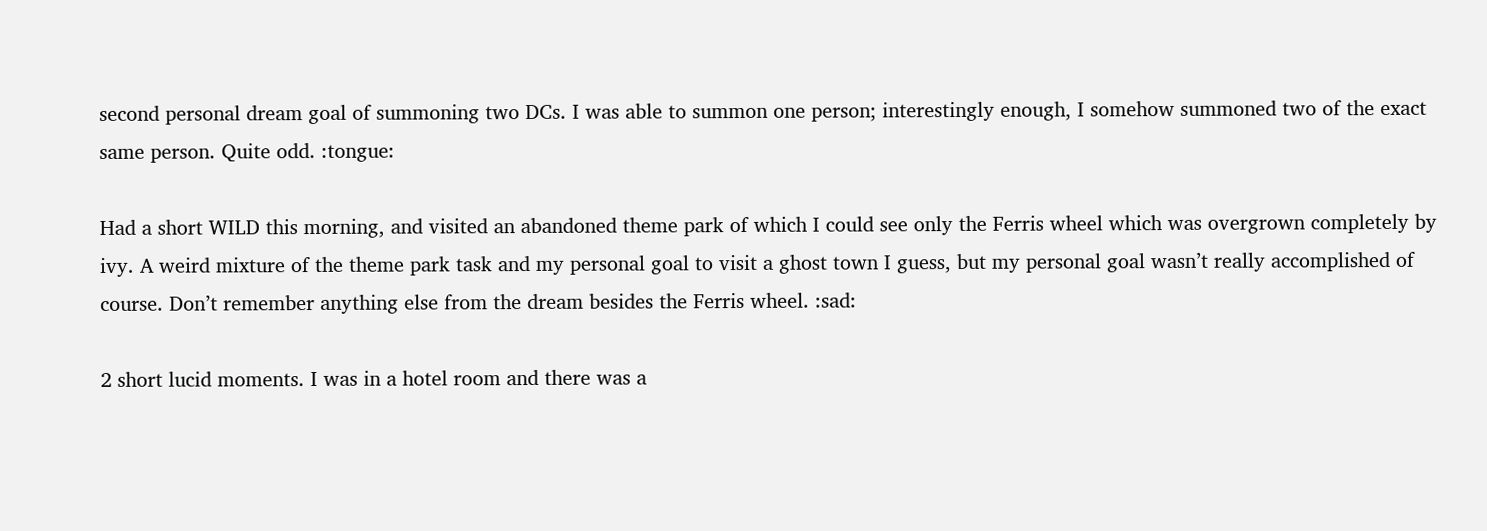second personal dream goal of summoning two DCs. I was able to summon one person; interestingly enough, I somehow summoned two of the exact same person. Quite odd. :tongue:

Had a short WILD this morning, and visited an abandoned theme park of which I could see only the Ferris wheel which was overgrown completely by ivy. A weird mixture of the theme park task and my personal goal to visit a ghost town I guess, but my personal goal wasn’t really accomplished of course. Don’t remember anything else from the dream besides the Ferris wheel. :sad:

2 short lucid moments. I was in a hotel room and there was a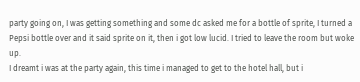party going on, I was getting something and some dc asked me for a bottle of sprite, I turned a Pepsi bottle over and it said sprite on it, then i got low lucid. I tried to leave the room but woke up.
I dreamt i was at the party again, this time i managed to get to the hotel hall, but i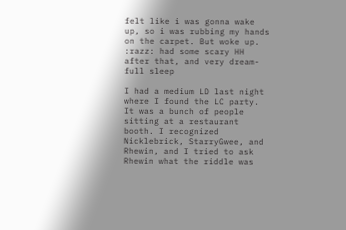felt like i was gonna wake up, so i was rubbing my hands on the carpet. But woke up. :razz: had some scary HH after that, and very dream-full sleep

I had a medium LD last night where I found the LC party. It was a bunch of people sitting at a restaurant booth. I recognized Nicklebrick, StarryGwee, and Rhewin, and I tried to ask Rhewin what the riddle was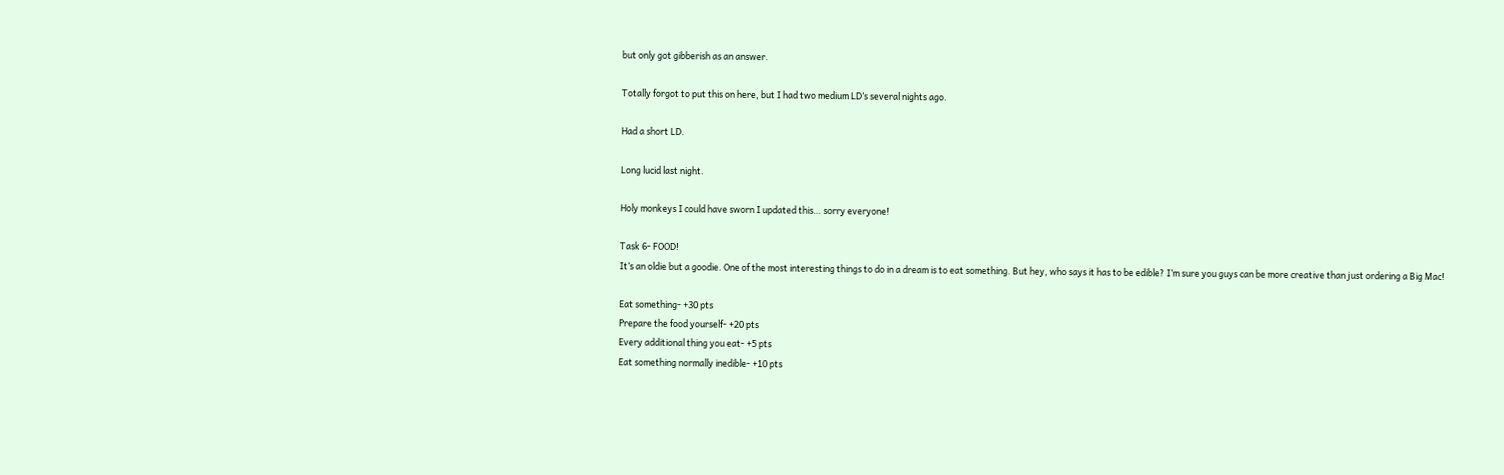but only got gibberish as an answer.

Totally forgot to put this on here, but I had two medium LD’s several nights ago.

Had a short LD.

Long lucid last night.

Holy monkeys I could have sworn I updated this… sorry everyone!

Task 6- FOOD!
It’s an oldie but a goodie. One of the most interesting things to do in a dream is to eat something. But hey, who says it has to be edible? I’m sure you guys can be more creative than just ordering a Big Mac!

Eat something- +30 pts
Prepare the food yourself- +20 pts
Every additional thing you eat- +5 pts
Eat something normally inedible- +10 pts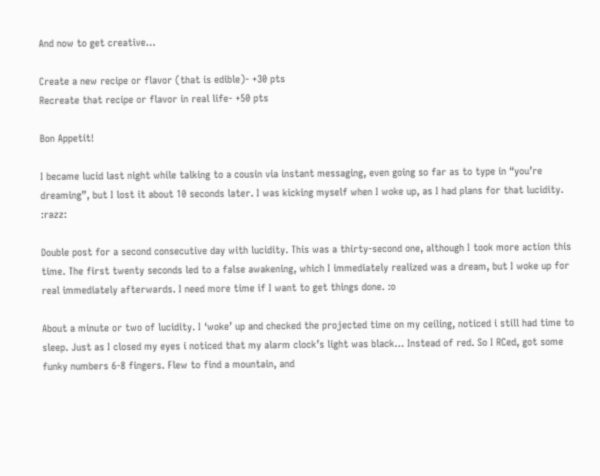And now to get creative…

Create a new recipe or flavor (that is edible)- +30 pts
Recreate that recipe or flavor in real life- +50 pts

Bon Appetit!

I became lucid last night while talking to a cousin via instant messaging, even going so far as to type in “you’re dreaming”, but I lost it about 10 seconds later. I was kicking myself when I woke up, as I had plans for that lucidity. :razz:

Double post for a second consecutive day with lucidity. This was a thirty-second one, although I took more action this time. The first twenty seconds led to a false awakening, which I immediately realized was a dream, but I woke up for real immediately afterwards. I need more time if I want to get things done. :o

About a minute or two of lucidity. I ‘woke’ up and checked the projected time on my ceiling, noticed i still had time to sleep. Just as I closed my eyes i noticed that my alarm clock’s light was black… Instead of red. So I RCed, got some funky numbers 6-8 fingers. Flew to find a mountain, and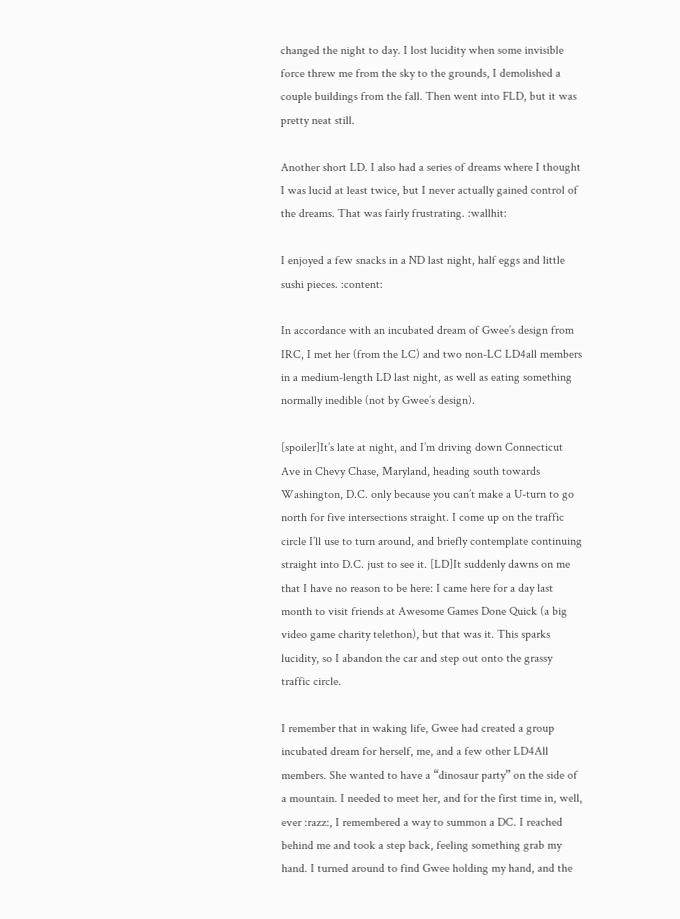changed the night to day. I lost lucidity when some invisible force threw me from the sky to the grounds, I demolished a couple buildings from the fall. Then went into FLD, but it was pretty neat still.

Another short LD. I also had a series of dreams where I thought I was lucid at least twice, but I never actually gained control of the dreams. That was fairly frustrating. :wallhit:

I enjoyed a few snacks in a ND last night, half eggs and little sushi pieces. :content:

In accordance with an incubated dream of Gwee’s design from IRC, I met her (from the LC) and two non-LC LD4all members in a medium-length LD last night, as well as eating something normally inedible (not by Gwee’s design).

[spoiler]It’s late at night, and I’m driving down Connecticut Ave in Chevy Chase, Maryland, heading south towards Washington, D.C. only because you can’t make a U-turn to go north for five intersections straight. I come up on the traffic circle I’ll use to turn around, and briefly contemplate continuing straight into D.C. just to see it. [LD]It suddenly dawns on me that I have no reason to be here: I came here for a day last month to visit friends at Awesome Games Done Quick (a big video game charity telethon), but that was it. This sparks lucidity, so I abandon the car and step out onto the grassy traffic circle.

I remember that in waking life, Gwee had created a group incubated dream for herself, me, and a few other LD4All members. She wanted to have a “dinosaur party” on the side of a mountain. I needed to meet her, and for the first time in, well, ever :razz:, I remembered a way to summon a DC. I reached behind me and took a step back, feeling something grab my hand. I turned around to find Gwee holding my hand, and the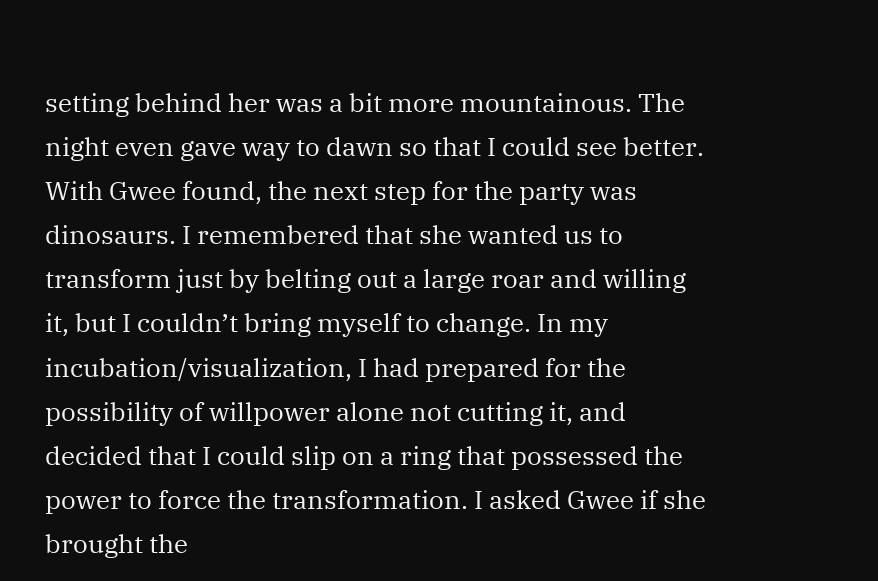setting behind her was a bit more mountainous. The night even gave way to dawn so that I could see better. With Gwee found, the next step for the party was dinosaurs. I remembered that she wanted us to transform just by belting out a large roar and willing it, but I couldn’t bring myself to change. In my incubation/visualization, I had prepared for the possibility of willpower alone not cutting it, and decided that I could slip on a ring that possessed the power to force the transformation. I asked Gwee if she brought the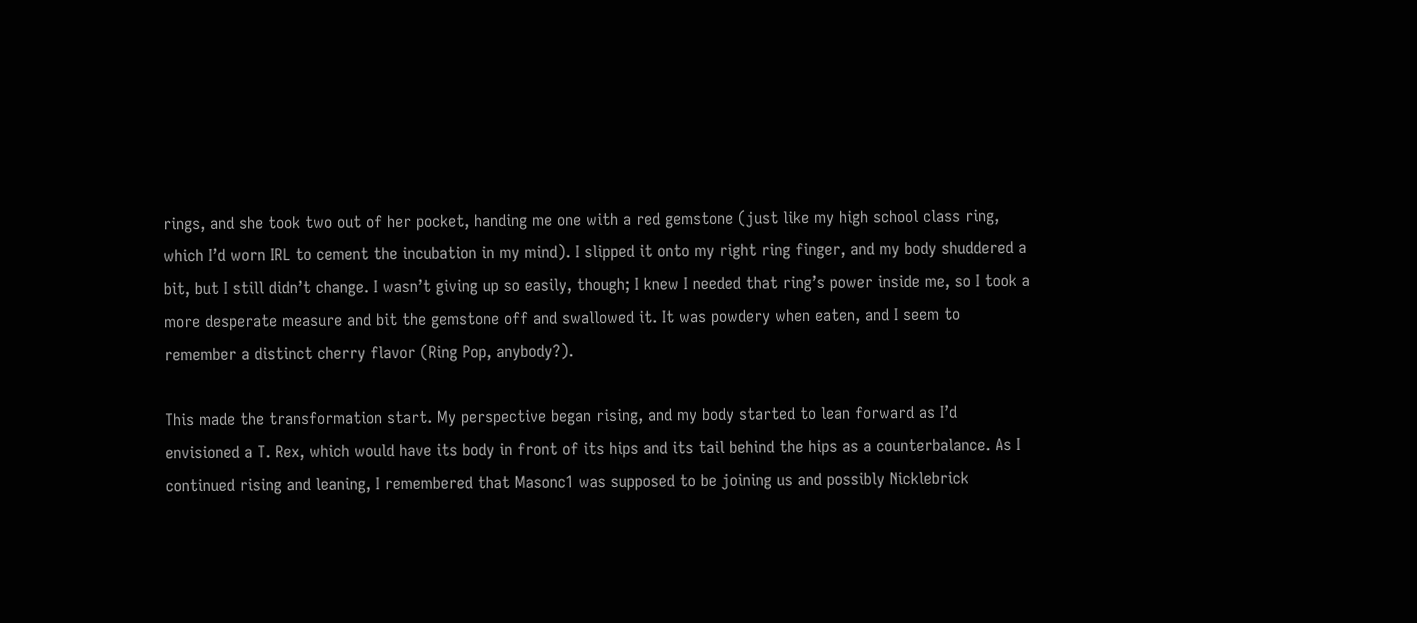rings, and she took two out of her pocket, handing me one with a red gemstone (just like my high school class ring, which I’d worn IRL to cement the incubation in my mind). I slipped it onto my right ring finger, and my body shuddered a bit, but I still didn’t change. I wasn’t giving up so easily, though; I knew I needed that ring’s power inside me, so I took a more desperate measure and bit the gemstone off and swallowed it. It was powdery when eaten, and I seem to remember a distinct cherry flavor (Ring Pop, anybody?).

This made the transformation start. My perspective began rising, and my body started to lean forward as I’d envisioned a T. Rex, which would have its body in front of its hips and its tail behind the hips as a counterbalance. As I continued rising and leaning, I remembered that Masonc1 was supposed to be joining us and possibly Nicklebrick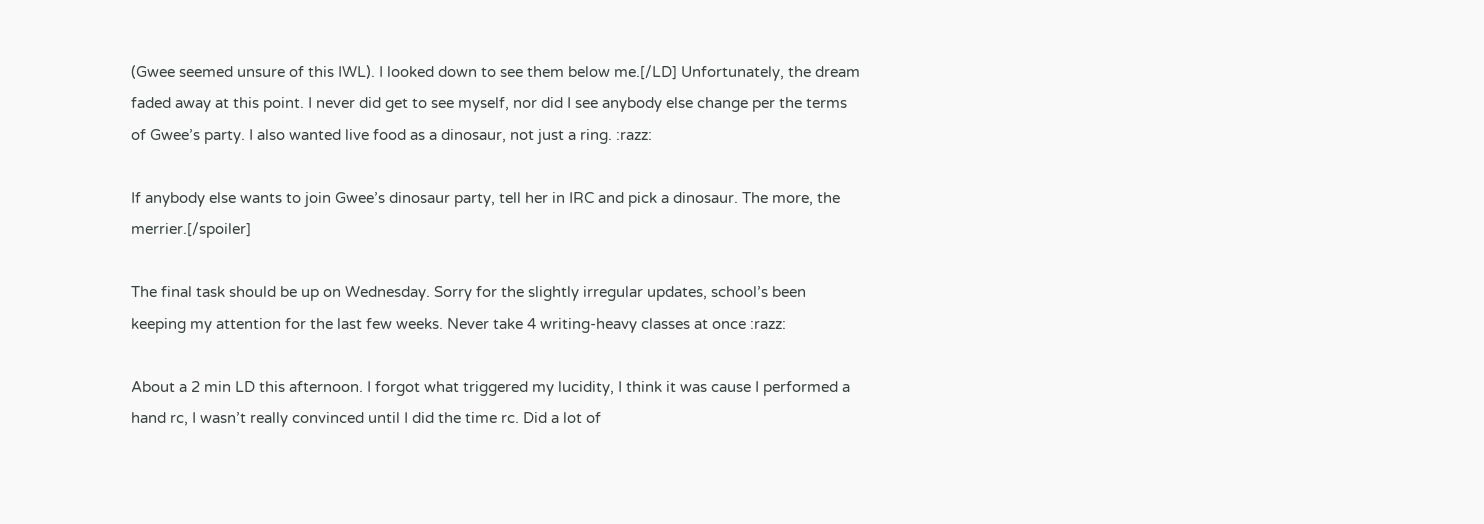(Gwee seemed unsure of this IWL). I looked down to see them below me.[/LD] Unfortunately, the dream faded away at this point. I never did get to see myself, nor did I see anybody else change per the terms of Gwee’s party. I also wanted live food as a dinosaur, not just a ring. :razz:

If anybody else wants to join Gwee’s dinosaur party, tell her in IRC and pick a dinosaur. The more, the merrier.[/spoiler]

The final task should be up on Wednesday. Sorry for the slightly irregular updates, school’s been keeping my attention for the last few weeks. Never take 4 writing-heavy classes at once :razz:

About a 2 min LD this afternoon. I forgot what triggered my lucidity, I think it was cause I performed a hand rc, I wasn’t really convinced until I did the time rc. Did a lot of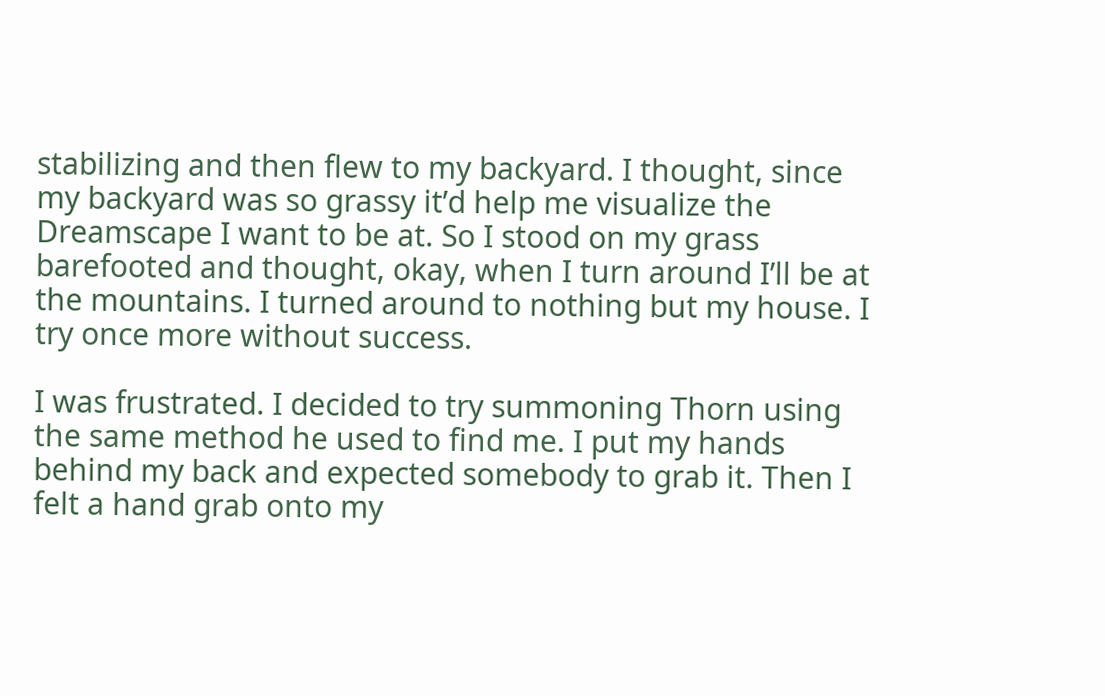stabilizing and then flew to my backyard. I thought, since my backyard was so grassy it’d help me visualize the Dreamscape I want to be at. So I stood on my grass barefooted and thought, okay, when I turn around I’ll be at the mountains. I turned around to nothing but my house. I try once more without success.

I was frustrated. I decided to try summoning Thorn using the same method he used to find me. I put my hands behind my back and expected somebody to grab it. Then I felt a hand grab onto my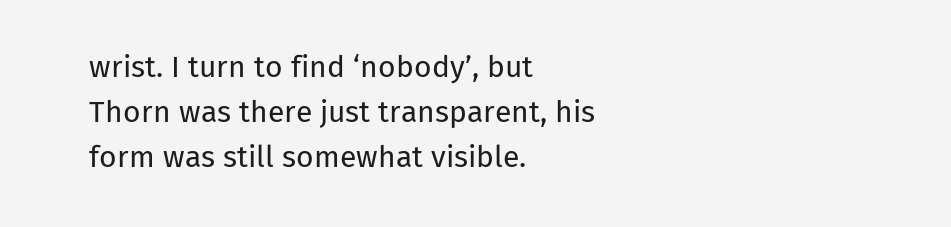wrist. I turn to find ‘nobody’, but Thorn was there just transparent, his form was still somewhat visible.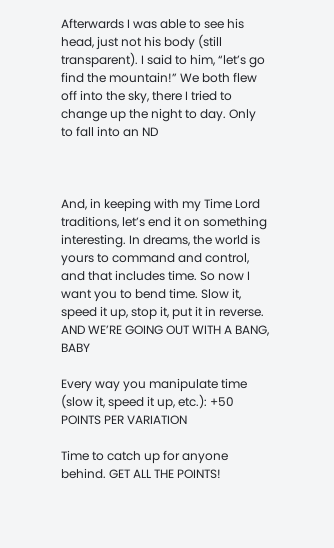Afterwards I was able to see his head, just not his body (still transparent). I said to him, “let’s go find the mountain!” We both flew off into the sky, there I tried to change up the night to day. Only to fall into an ND



And, in keeping with my Time Lord traditions, let’s end it on something interesting. In dreams, the world is yours to command and control, and that includes time. So now I want you to bend time. Slow it, speed it up, stop it, put it in reverse. AND WE’RE GOING OUT WITH A BANG, BABY

Every way you manipulate time (slow it, speed it up, etc.): +50 POINTS PER VARIATION

Time to catch up for anyone behind. GET ALL THE POINTS!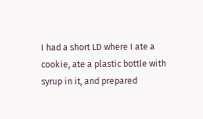I had a short LD where I ate a cookie, ate a plastic bottle with syrup in it, and prepared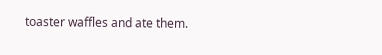toaster waffles and ate them.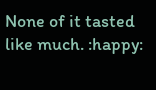None of it tasted like much. :happy: